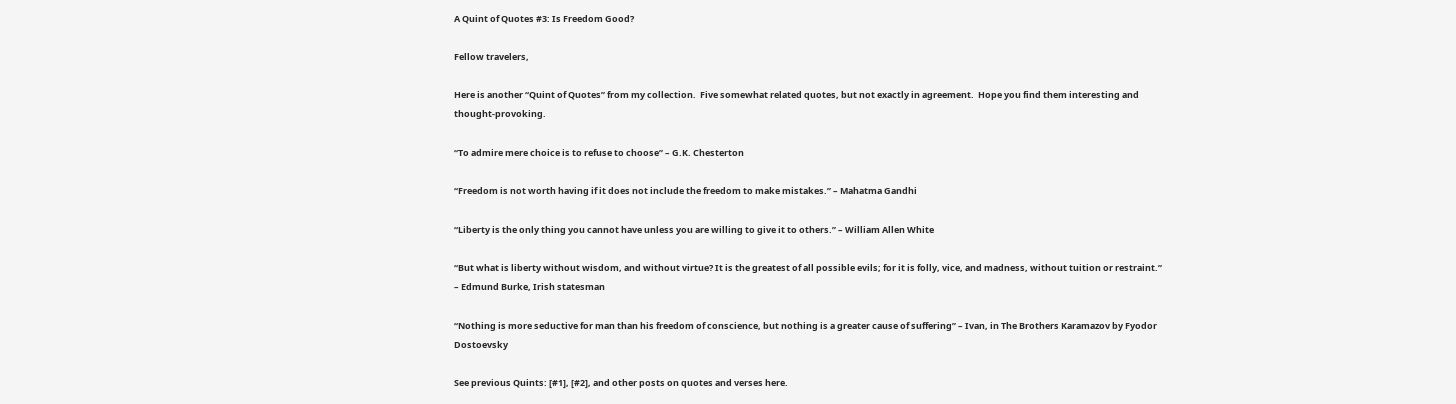A Quint of Quotes #3: Is Freedom Good?

Fellow travelers,

Here is another “Quint of Quotes” from my collection.  Five somewhat related quotes, but not exactly in agreement.  Hope you find them interesting and thought-provoking.

“To admire mere choice is to refuse to choose” – G.K. Chesterton

“Freedom is not worth having if it does not include the freedom to make mistakes.” – Mahatma Gandhi

“Liberty is the only thing you cannot have unless you are willing to give it to others.” – William Allen White

“But what is liberty without wisdom, and without virtue? It is the greatest of all possible evils; for it is folly, vice, and madness, without tuition or restraint.” – Edmund Burke, Irish statesman

“Nothing is more seductive for man than his freedom of conscience, but nothing is a greater cause of suffering” – Ivan, in The Brothers Karamazov by Fyodor Dostoevsky

See previous Quints: [#1], [#2], and other posts on quotes and verses here.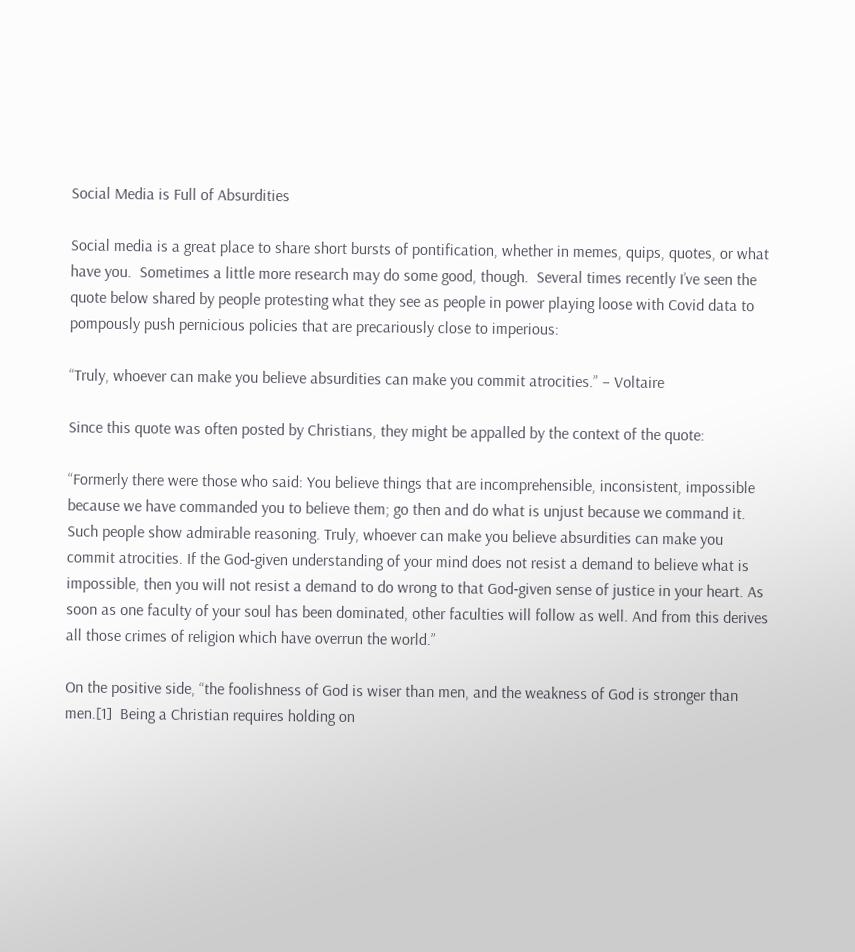Social Media is Full of Absurdities

Social media is a great place to share short bursts of pontification, whether in memes, quips, quotes, or what have you.  Sometimes a little more research may do some good, though.  Several times recently I’ve seen the quote below shared by people protesting what they see as people in power playing loose with Covid data to pompously push pernicious policies that are precariously close to imperious:

“Truly, whoever can make you believe absurdities can make you commit atrocities.” – Voltaire

Since this quote was often posted by Christians, they might be appalled by the context of the quote:

“Formerly there were those who said: You believe things that are incomprehensible, inconsistent, impossible because we have commanded you to believe them; go then and do what is unjust because we command it. Such people show admirable reasoning. Truly, whoever can make you believe absurdities can make you commit atrocities. If the God‐given understanding of your mind does not resist a demand to believe what is impossible, then you will not resist a demand to do wrong to that God‐given sense of justice in your heart. As soon as one faculty of your soul has been dominated, other faculties will follow as well. And from this derives all those crimes of religion which have overrun the world.”

On the positive side, “the foolishness of God is wiser than men, and the weakness of God is stronger than men.[1]  Being a Christian requires holding on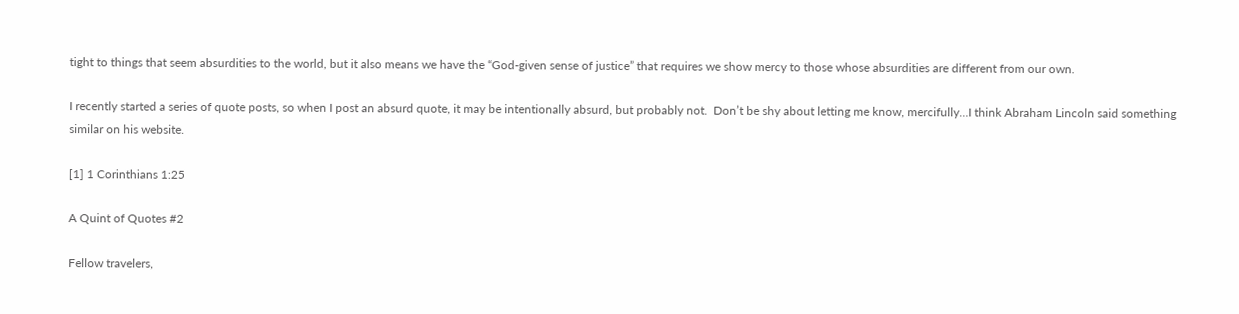tight to things that seem absurdities to the world, but it also means we have the “God-given sense of justice” that requires we show mercy to those whose absurdities are different from our own.

I recently started a series of quote posts, so when I post an absurd quote, it may be intentionally absurd, but probably not.  Don’t be shy about letting me know, mercifully…I think Abraham Lincoln said something similar on his website.

[1] 1 Corinthians 1:25

A Quint of Quotes #2

Fellow travelers,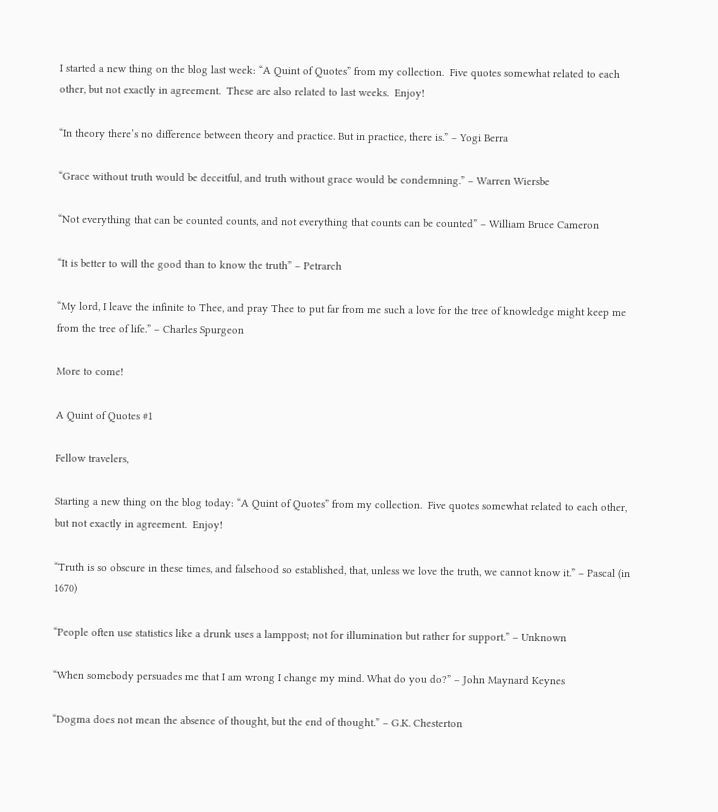I started a new thing on the blog last week: “A Quint of Quotes” from my collection.  Five quotes somewhat related to each other, but not exactly in agreement.  These are also related to last weeks.  Enjoy!

“In theory there’s no difference between theory and practice. But in practice, there is.” – Yogi Berra

“Grace without truth would be deceitful, and truth without grace would be condemning.” – Warren Wiersbe

“Not everything that can be counted counts, and not everything that counts can be counted” – William Bruce Cameron

“It is better to will the good than to know the truth” – Petrarch

“My lord, I leave the infinite to Thee, and pray Thee to put far from me such a love for the tree of knowledge might keep me from the tree of life.” – Charles Spurgeon

More to come!

A Quint of Quotes #1

Fellow travelers,

Starting a new thing on the blog today: “A Quint of Quotes” from my collection.  Five quotes somewhat related to each other, but not exactly in agreement.  Enjoy!

“Truth is so obscure in these times, and falsehood so established, that, unless we love the truth, we cannot know it.” – Pascal (in 1670)

“People often use statistics like a drunk uses a lamppost; not for illumination but rather for support.” – Unknown

“When somebody persuades me that I am wrong I change my mind. What do you do?” – John Maynard Keynes

“Dogma does not mean the absence of thought, but the end of thought.” – G.K. Chesterton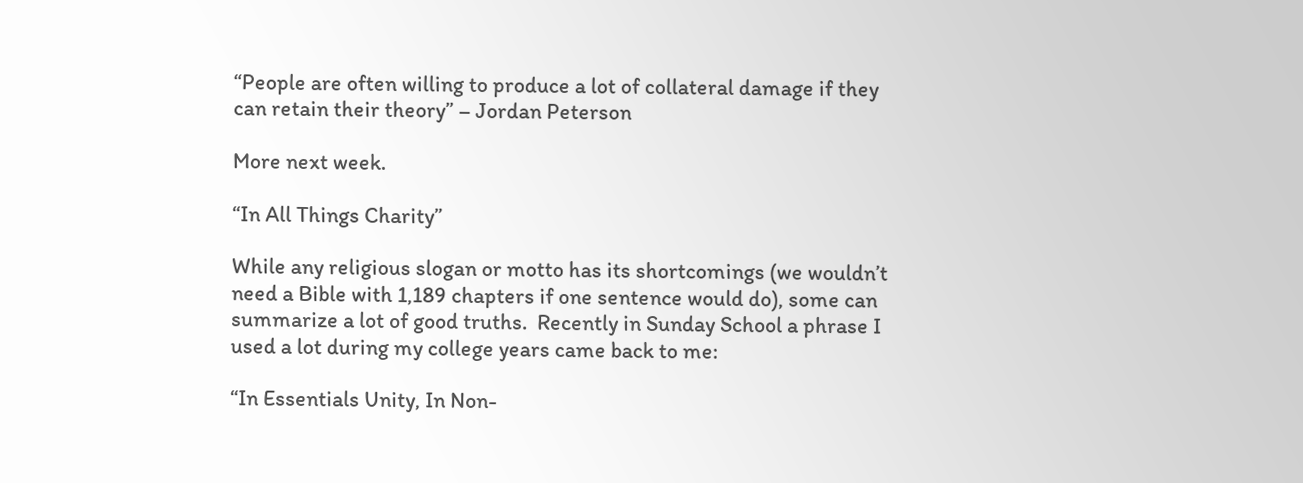“People are often willing to produce a lot of collateral damage if they can retain their theory” – Jordan Peterson

More next week.

“In All Things Charity”

While any religious slogan or motto has its shortcomings (we wouldn’t need a Bible with 1,189 chapters if one sentence would do), some can summarize a lot of good truths.  Recently in Sunday School a phrase I used a lot during my college years came back to me:

“In Essentials Unity, In Non-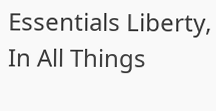Essentials Liberty, In All Things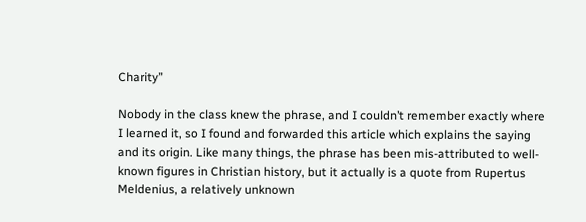Charity”

Nobody in the class knew the phrase, and I couldn’t remember exactly where I learned it, so I found and forwarded this article which explains the saying and its origin. Like many things, the phrase has been mis-attributed to well-known figures in Christian history, but it actually is a quote from Rupertus Meldenius, a relatively unknown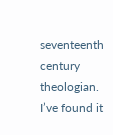seventeenth century theologian.  I’ve found it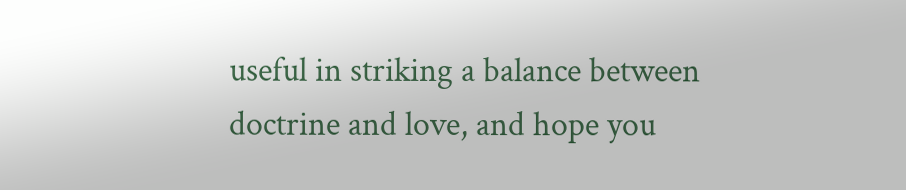useful in striking a balance between doctrine and love, and hope you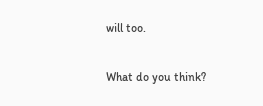will too.


What do you think?